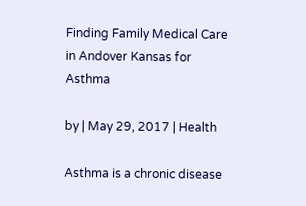Finding Family Medical Care in Andover Kansas for Asthma

by | May 29, 2017 | Health

Asthma is a chronic disease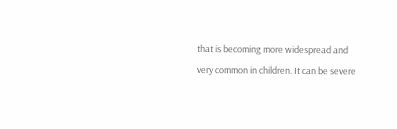that is becoming more widespread and very common in children. It can be severe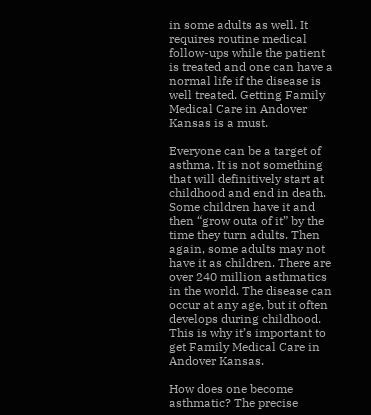in some adults as well. It requires routine medical follow-ups while the patient is treated and one can have a normal life if the disease is well treated. Getting Family Medical Care in Andover Kansas is a must.

Everyone can be a target of asthma. It is not something that will definitively start at childhood and end in death. Some children have it and then “grow outa of it” by the time they turn adults. Then again, some adults may not have it as children. There are over 240 million asthmatics in the world. The disease can occur at any age, but it often develops during childhood. This is why it’s important to get Family Medical Care in Andover Kansas.

How does one become asthmatic? The precise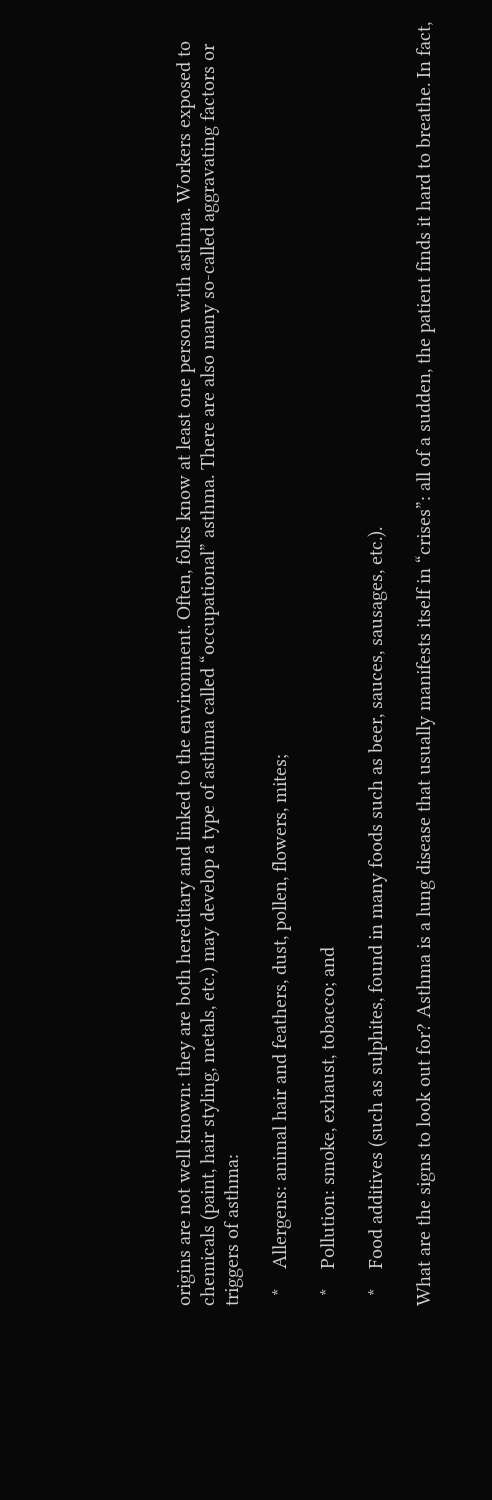origins are not well known: they are both hereditary and linked to the environment. Often, folks know at least one person with asthma. Workers exposed to chemicals (paint, hair styling, metals, etc.) may develop a type of asthma called “occupational” asthma. There are also many so-called aggravating factors or triggers of asthma:

  *    Allergens: animal hair and feathers, dust, pollen, flowers, mites;

  *    Pollution: smoke, exhaust, tobacco; and

  *    Food additives (such as sulphites, found in many foods such as beer, sauces, sausages, etc.).

What are the signs to look out for? Asthma is a lung disease that usually manifests itself in “crises”: all of a sudden, the patient finds it hard to breathe. In fact,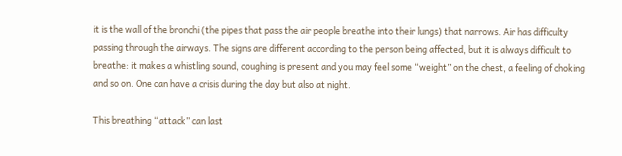it is the wall of the bronchi (the pipes that pass the air people breathe into their lungs) that narrows. Air has difficulty passing through the airways. The signs are different according to the person being affected, but it is always difficult to breathe: it makes a whistling sound, coughing is present and you may feel some “weight” on the chest, a feeling of choking and so on. One can have a crisis during the day but also at night.

This breathing “attack” can last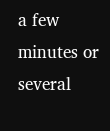a few minutes or several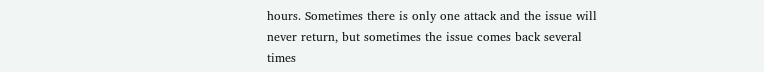hours. Sometimes there is only one attack and the issue will never return, but sometimes the issue comes back several times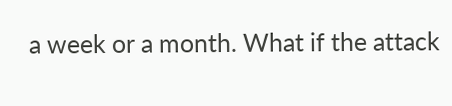a week or a month. What if the attack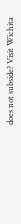does not subside? Visit Wichita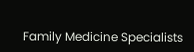Family Medicine Specialists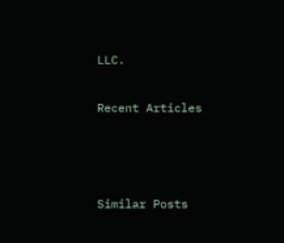LLC.

Recent Articles



Similar Posts